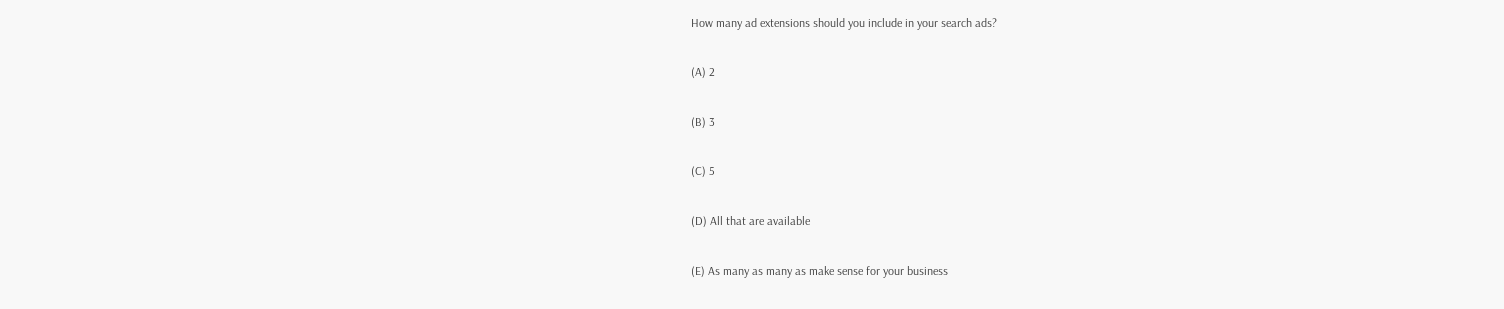How many ad extensions should you include in your search ads?

(A) 2

(B) 3

(C) 5

(D) All that are available

(E) As many as many as make sense for your business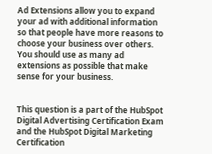Ad Extensions allow you to expand your ad with additional information so that people have more reasons to choose your business over others. You should use as many ad extensions as possible that make sense for your business.


This question is a part of the HubSpot Digital Advertising Certification Exam and the HubSpot Digital Marketing Certification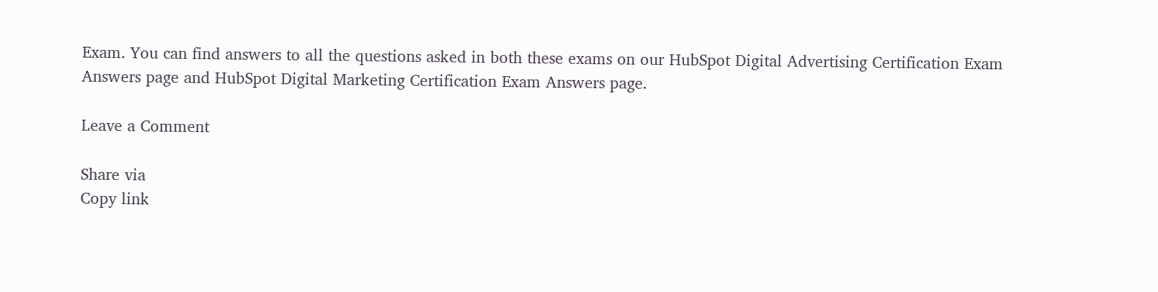Exam. You can find answers to all the questions asked in both these exams on our HubSpot Digital Advertising Certification Exam Answers page and HubSpot Digital Marketing Certification Exam Answers page.

Leave a Comment

Share via
Copy link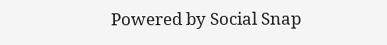Powered by Social Snap